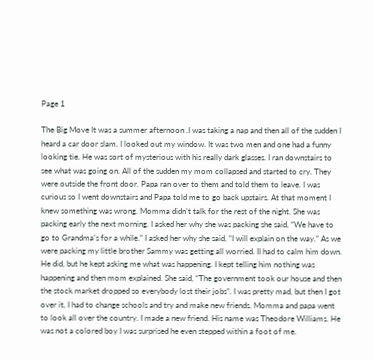Page 1

The Big Move It was a summer afternoon .I was taking a nap and then all of the sudden I heard a car door slam. I looked out my window. It was two men and one had a funny looking tie. He was sort of mysterious with his really dark glasses. I ran downstairs to see what was going on. All of the sudden my mom collapsed and started to cry. They were outside the front door. Papa ran over to them and told them to leave. I was curious so I went downstairs and Papa told me to go back upstairs. At that moment I knew something was wrong. Momma didn’t talk for the rest of the night. She was packing early the next morning. I asked her why she was packing she said, “We have to go to Grandma’s for a while.” I asked her why she said, “I will explain on the way.” As we were packing my little brother Sammy was getting all worried. II had to calm him down. He did, but he kept asking me what was happening. I kept telling him nothing was happening and then mom explained. She said, “The government took our house and then the stock market dropped so everybody lost their jobs”. I was pretty mad, but then I got over it, I had to change schools and try and make new friends. Momma and papa went to look all over the country. I made a new friend. His name was Theodore Williams. He was not a colored boy I was surprised he even stepped within a foot of me.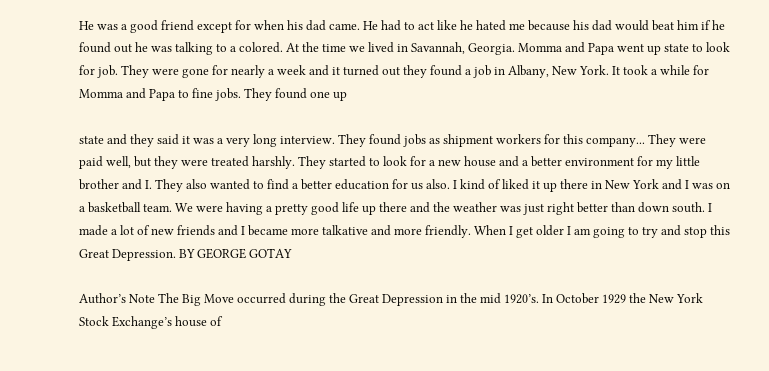He was a good friend except for when his dad came. He had to act like he hated me because his dad would beat him if he found out he was talking to a colored. At the time we lived in Savannah, Georgia. Momma and Papa went up state to look for job. They were gone for nearly a week and it turned out they found a job in Albany, New York. It took a while for Momma and Papa to fine jobs. They found one up

state and they said it was a very long interview. They found jobs as shipment workers for this company... They were paid well, but they were treated harshly. They started to look for a new house and a better environment for my little brother and I. They also wanted to find a better education for us also. I kind of liked it up there in New York and I was on a basketball team. We were having a pretty good life up there and the weather was just right better than down south. I made a lot of new friends and I became more talkative and more friendly. When I get older I am going to try and stop this Great Depression. BY GEORGE GOTAY

Author’s Note The Big Move occurred during the Great Depression in the mid 1920’s. In October 1929 the New York Stock Exchange’s house of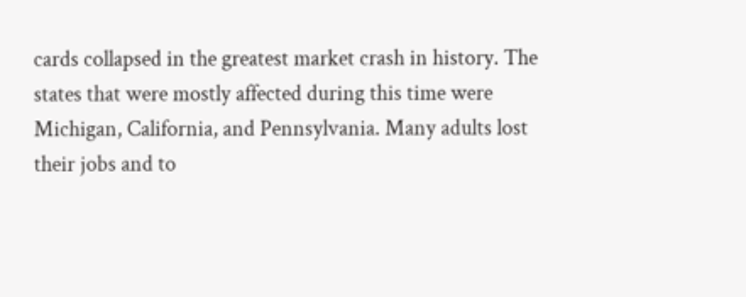cards collapsed in the greatest market crash in history. The states that were mostly affected during this time were Michigan, California, and Pennsylvania. Many adults lost their jobs and to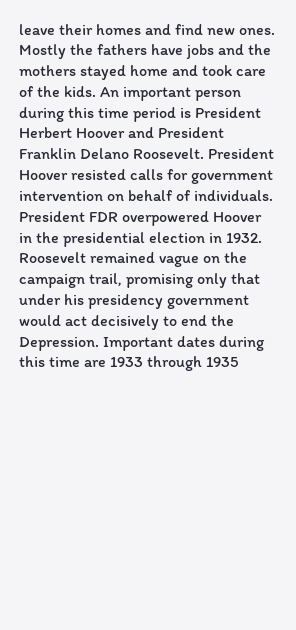leave their homes and find new ones. Mostly the fathers have jobs and the mothers stayed home and took care of the kids. An important person during this time period is President Herbert Hoover and President Franklin Delano Roosevelt. President Hoover resisted calls for government intervention on behalf of individuals. President FDR overpowered Hoover in the presidential election in 1932. Roosevelt remained vague on the campaign trail, promising only that under his presidency government would act decisively to end the Depression. Important dates during this time are 1933 through 1935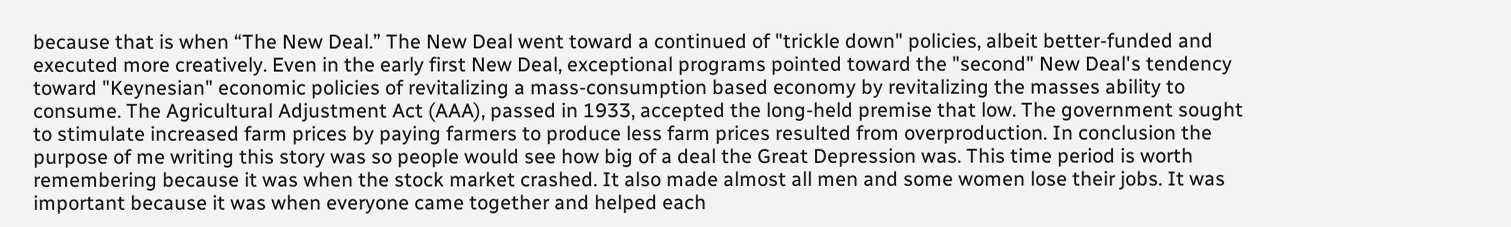because that is when “The New Deal.” The New Deal went toward a continued of "trickle down" policies, albeit better-funded and executed more creatively. Even in the early first New Deal, exceptional programs pointed toward the "second" New Deal's tendency toward "Keynesian" economic policies of revitalizing a mass-consumption based economy by revitalizing the masses ability to consume. The Agricultural Adjustment Act (AAA), passed in 1933, accepted the long-held premise that low. The government sought to stimulate increased farm prices by paying farmers to produce less farm prices resulted from overproduction. In conclusion the purpose of me writing this story was so people would see how big of a deal the Great Depression was. This time period is worth remembering because it was when the stock market crashed. It also made almost all men and some women lose their jobs. It was important because it was when everyone came together and helped each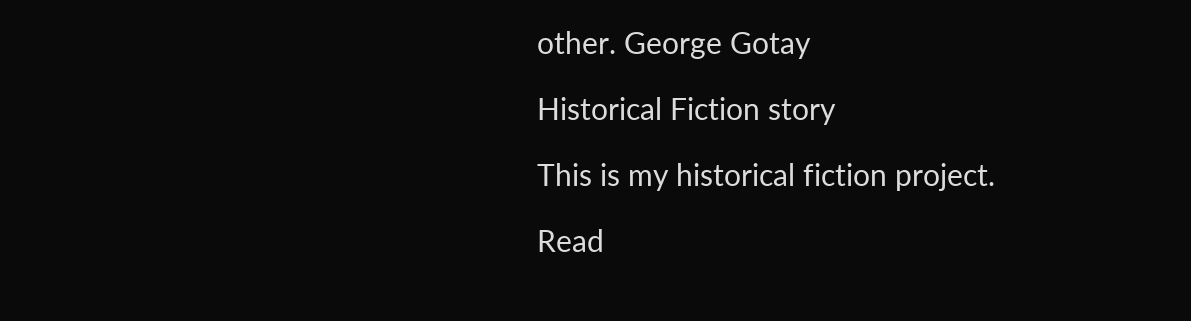other. George Gotay

Historical Fiction story

This is my historical fiction project.

Read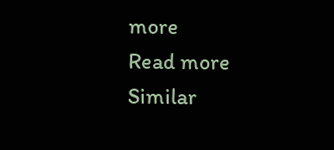more
Read more
Similar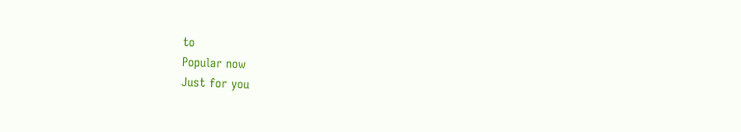to
Popular now
Just for you